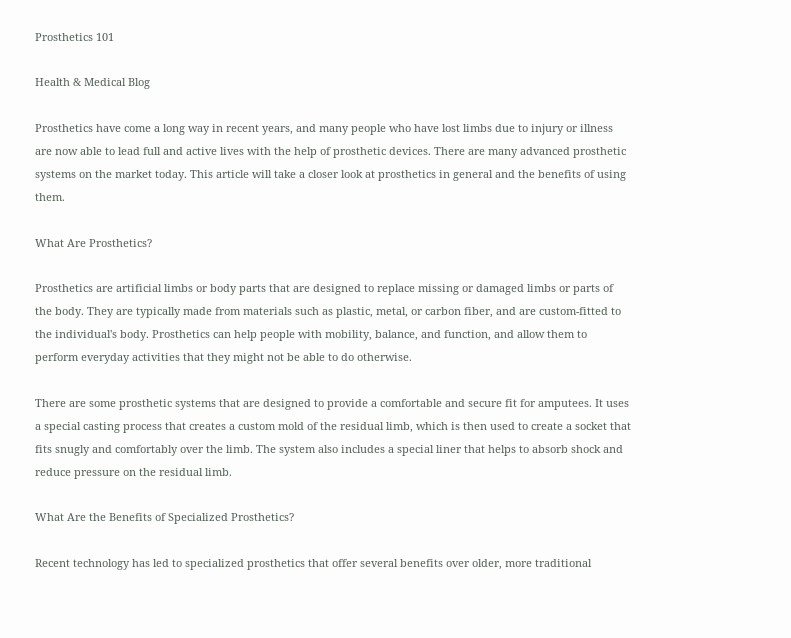Prosthetics 101

Health & Medical Blog

Prosthetics have come a long way in recent years, and many people who have lost limbs due to injury or illness are now able to lead full and active lives with the help of prosthetic devices. There are many advanced prosthetic systems on the market today. This article will take a closer look at prosthetics in general and the benefits of using them.

What Are Prosthetics?

Prosthetics are artificial limbs or body parts that are designed to replace missing or damaged limbs or parts of the body. They are typically made from materials such as plastic, metal, or carbon fiber, and are custom-fitted to the individual's body. Prosthetics can help people with mobility, balance, and function, and allow them to perform everyday activities that they might not be able to do otherwise.

There are some prosthetic systems that are designed to provide a comfortable and secure fit for amputees. It uses a special casting process that creates a custom mold of the residual limb, which is then used to create a socket that fits snugly and comfortably over the limb. The system also includes a special liner that helps to absorb shock and reduce pressure on the residual limb.

What Are the Benefits of Specialized Prosthetics?

Recent technology has led to specialized prosthetics that offer several benefits over older, more traditional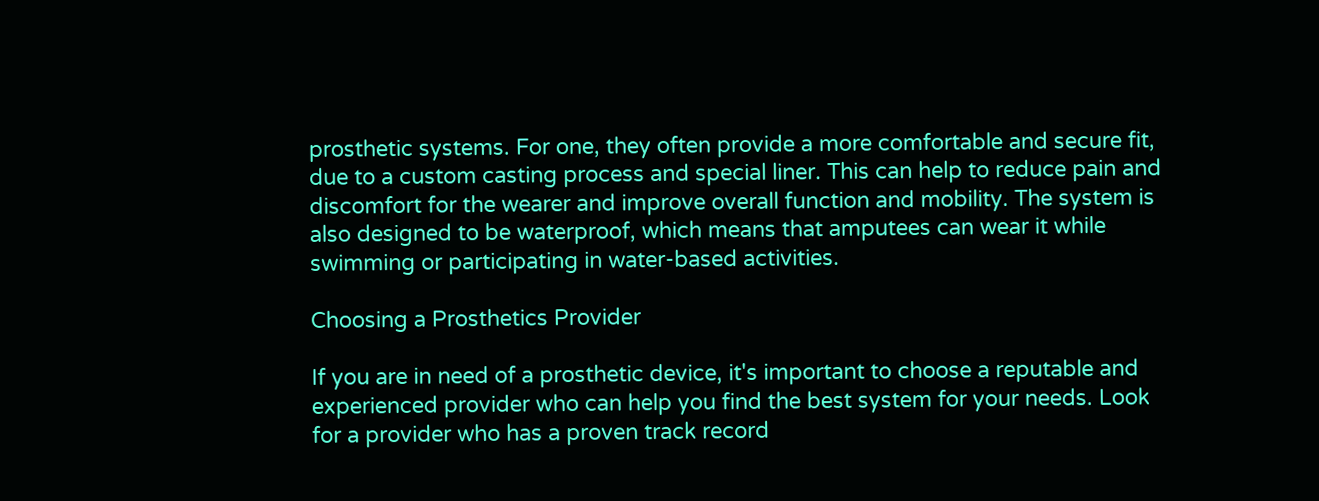prosthetic systems. For one, they often provide a more comfortable and secure fit, due to a custom casting process and special liner. This can help to reduce pain and discomfort for the wearer and improve overall function and mobility. The system is also designed to be waterproof, which means that amputees can wear it while swimming or participating in water-based activities.

Choosing a Prosthetics Provider

If you are in need of a prosthetic device, it's important to choose a reputable and experienced provider who can help you find the best system for your needs. Look for a provider who has a proven track record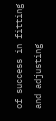of success in fitting and adjusting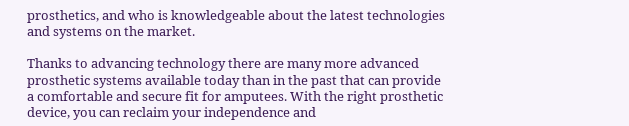prosthetics, and who is knowledgeable about the latest technologies and systems on the market.

Thanks to advancing technology there are many more advanced prosthetic systems available today than in the past that can provide a comfortable and secure fit for amputees. With the right prosthetic device, you can reclaim your independence and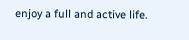enjoy a full and active life.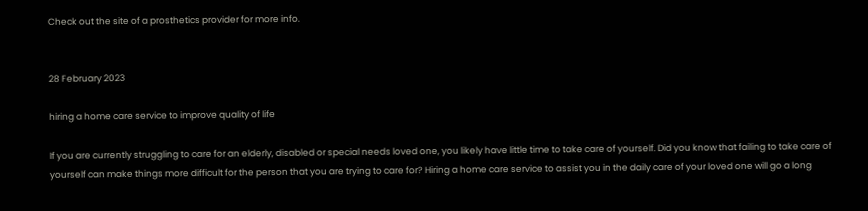Check out the site of a prosthetics provider for more info.


28 February 2023

hiring a home care service to improve quality of life

If you are currently struggling to care for an elderly, disabled or special needs loved one, you likely have little time to take care of yourself. Did you know that failing to take care of yourself can make things more difficult for the person that you are trying to care for? Hiring a home care service to assist you in the daily care of your loved one will go a long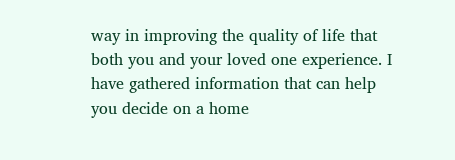way in improving the quality of life that both you and your loved one experience. I have gathered information that can help you decide on a home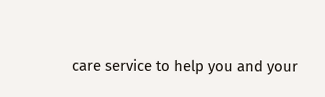care service to help you and your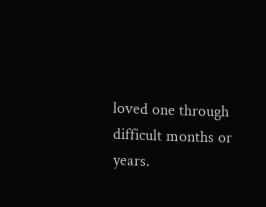loved one through difficult months or years.